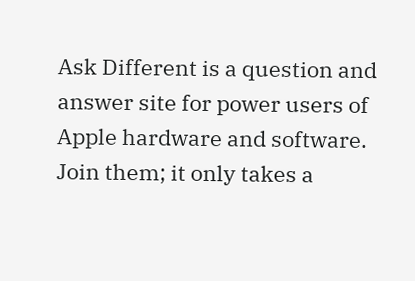Ask Different is a question and answer site for power users of Apple hardware and software. Join them; it only takes a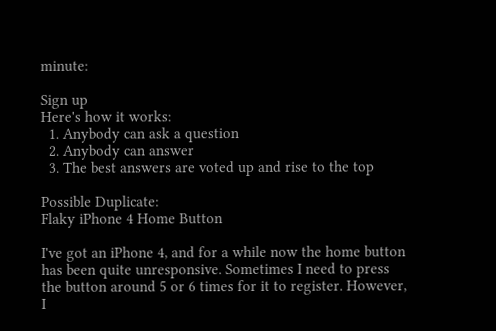minute:

Sign up
Here's how it works:
  1. Anybody can ask a question
  2. Anybody can answer
  3. The best answers are voted up and rise to the top

Possible Duplicate:
Flaky iPhone 4 Home Button

I've got an iPhone 4, and for a while now the home button has been quite unresponsive. Sometimes I need to press the button around 5 or 6 times for it to register. However, I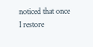noticed that once I restore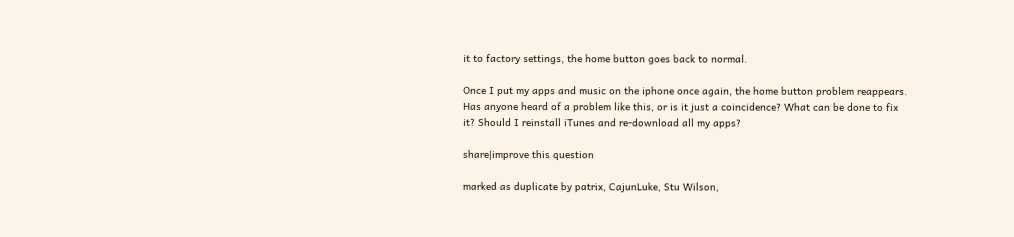it to factory settings, the home button goes back to normal.

Once I put my apps and music on the iphone once again, the home button problem reappears. Has anyone heard of a problem like this, or is it just a coincidence? What can be done to fix it? Should I reinstall iTunes and re-download all my apps?

share|improve this question

marked as duplicate by patrix, CajunLuke, Stu Wilson,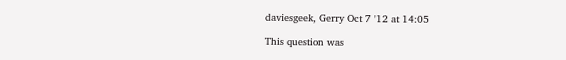daviesgeek, Gerry Oct 7 '12 at 14:05

This question was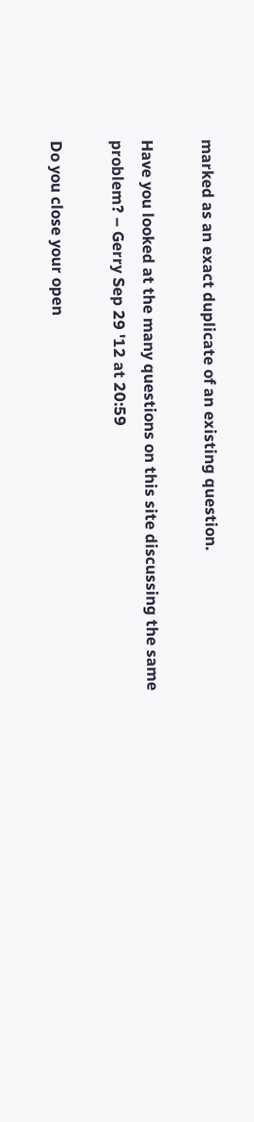marked as an exact duplicate of an existing question.

Have you looked at the many questions on this site discussing the same problem? – Gerry Sep 29 '12 at 20:59

Do you close your open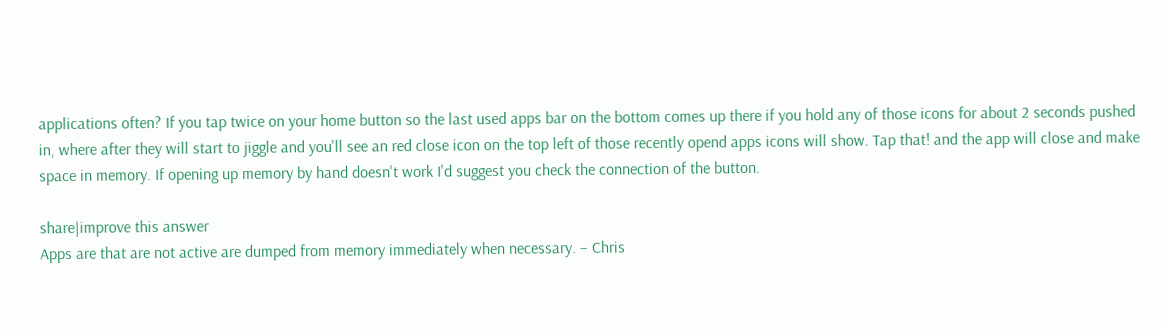applications often? If you tap twice on your home button so the last used apps bar on the bottom comes up there if you hold any of those icons for about 2 seconds pushed in, where after they will start to jiggle and you'll see an red close icon on the top left of those recently opend apps icons will show. Tap that! and the app will close and make space in memory. If opening up memory by hand doesn't work I'd suggest you check the connection of the button.

share|improve this answer
Apps are that are not active are dumped from memory immediately when necessary. – Chris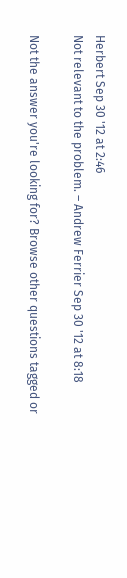Herbert Sep 30 '12 at 2:46
Not relevant to the problem. – Andrew Ferrier Sep 30 '12 at 8:18

Not the answer you're looking for? Browse other questions tagged or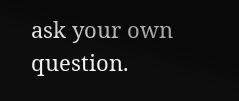ask your own question.